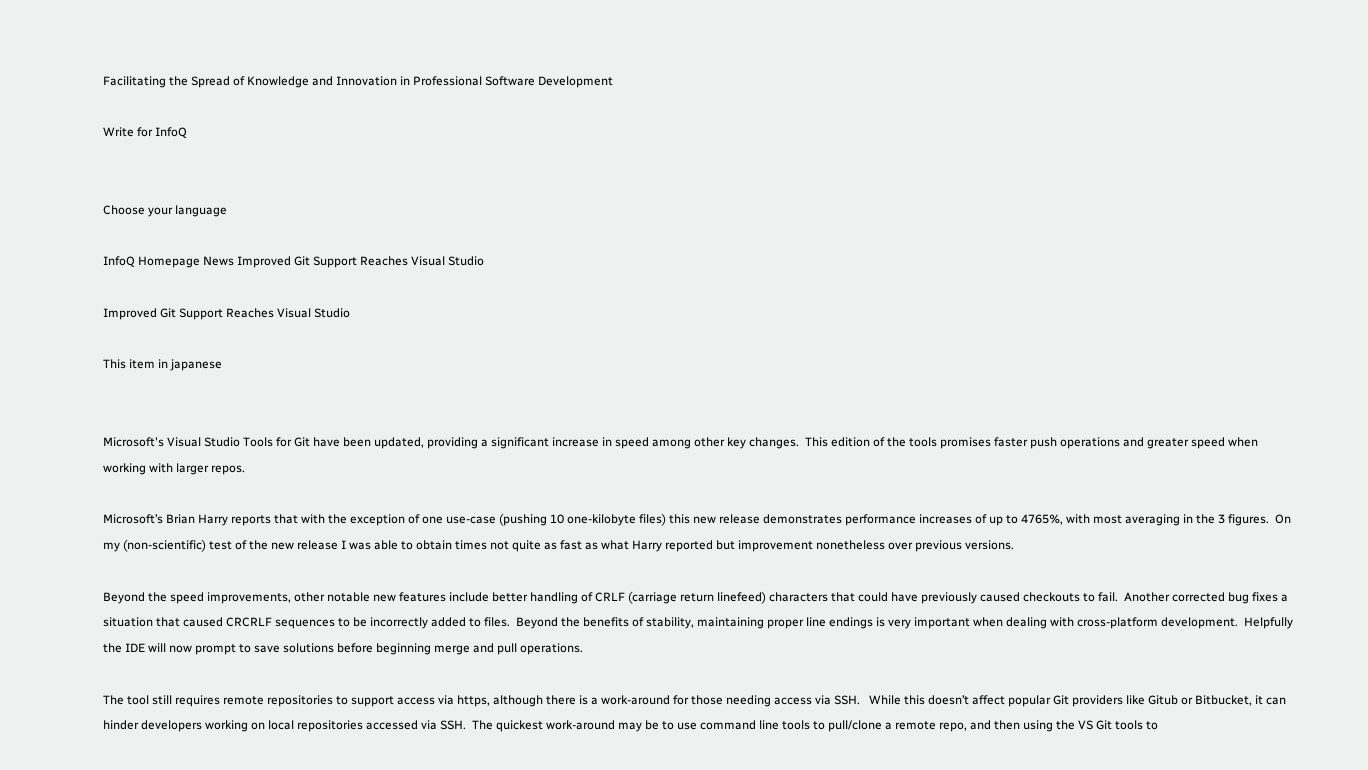Facilitating the Spread of Knowledge and Innovation in Professional Software Development

Write for InfoQ


Choose your language

InfoQ Homepage News Improved Git Support Reaches Visual Studio

Improved Git Support Reaches Visual Studio

This item in japanese


Microsoft's Visual Studio Tools for Git have been updated, providing a significant increase in speed among other key changes.  This edition of the tools promises faster push operations and greater speed when working with larger repos.

Microsoft’s Brian Harry reports that with the exception of one use-case (pushing 10 one-kilobyte files) this new release demonstrates performance increases of up to 4765%, with most averaging in the 3 figures.  On my (non-scientific) test of the new release I was able to obtain times not quite as fast as what Harry reported but improvement nonetheless over previous versions.

Beyond the speed improvements, other notable new features include better handling of CRLF (carriage return linefeed) characters that could have previously caused checkouts to fail.  Another corrected bug fixes a situation that caused CRCRLF sequences to be incorrectly added to files.  Beyond the benefits of stability, maintaining proper line endings is very important when dealing with cross-platform development.  Helpfully the IDE will now prompt to save solutions before beginning merge and pull operations.

The tool still requires remote repositories to support access via https, although there is a work-around for those needing access via SSH.   While this doesn’t affect popular Git providers like Gitub or Bitbucket, it can hinder developers working on local repositories accessed via SSH.  The quickest work-around may be to use command line tools to pull/clone a remote repo, and then using the VS Git tools to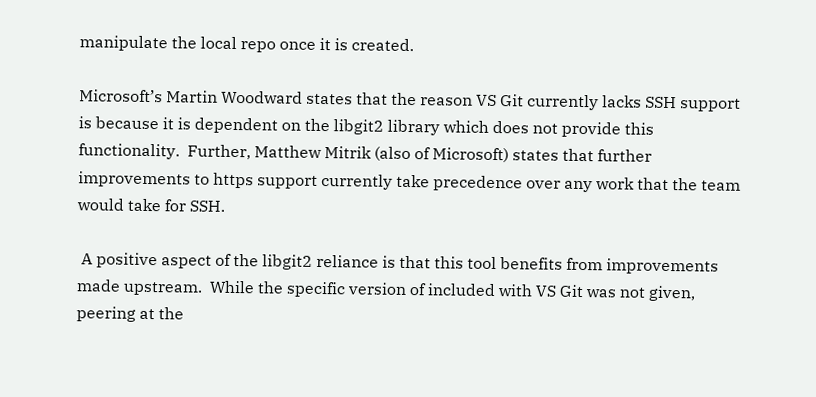manipulate the local repo once it is created.

Microsoft’s Martin Woodward states that the reason VS Git currently lacks SSH support is because it is dependent on the libgit2 library which does not provide this functionality.  Further, Matthew Mitrik (also of Microsoft) states that further improvements to https support currently take precedence over any work that the team would take for SSH.

 A positive aspect of the libgit2 reliance is that this tool benefits from improvements made upstream.  While the specific version of included with VS Git was not given, peering at the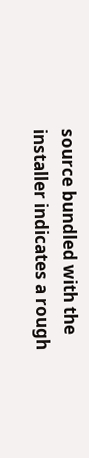source bundled with the installer indicates a rough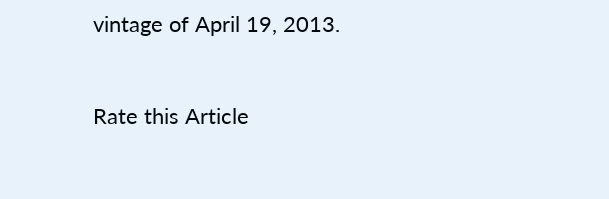vintage of April 19, 2013.


Rate this Article